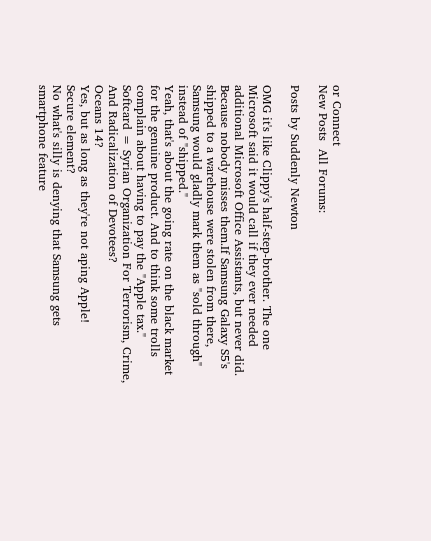or Connect
New Posts  All Forums:

Posts by Suddenly Newton

OMG it's like Clippy's half-step-brother. The one Microsoft said it would call if they ever needed additional Microsoft Office Assistants, but never did.
Because nobody misses them.If Samsung Galaxy S5's shipped to a warehouse were stolen from there, Samsung would gladly mark them as "sold through" instead of "shipped."
Yeah, that's about the going rate on the black market for the genuine product. And to think some trolls complain about having to pay the "Apple tax."
Softcard = Syrian Organization For Terrorism, Crime, And Radicalization of Devotees?
Oceans 14?
Yes, but as long as they're not aping Apple!
Secure element?
No what's silly is denying that Samsung gets smartphone feature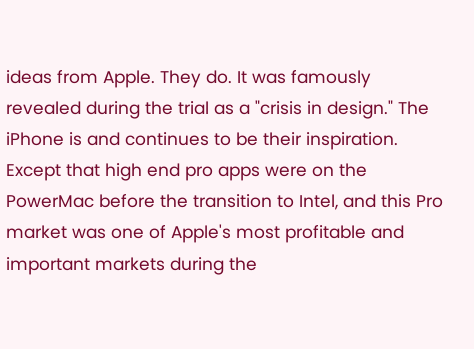ideas from Apple. They do. It was famously revealed during the trial as a "crisis in design." The iPhone is and continues to be their inspiration.
Except that high end pro apps were on the PowerMac before the transition to Intel, and this Pro market was one of Apple's most profitable and important markets during the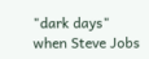"dark days" when Steve Jobs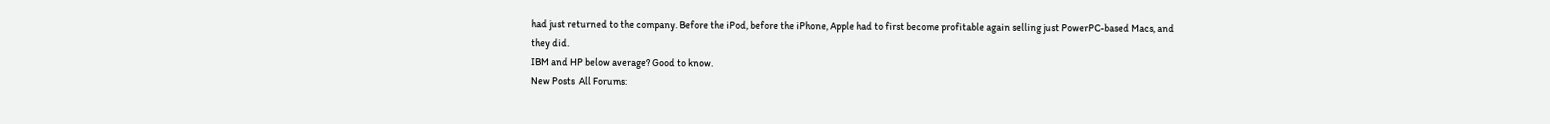had just returned to the company. Before the iPod, before the iPhone, Apple had to first become profitable again selling just PowerPC-based Macs, and they did.
IBM and HP below average? Good to know.
New Posts  All Forums: